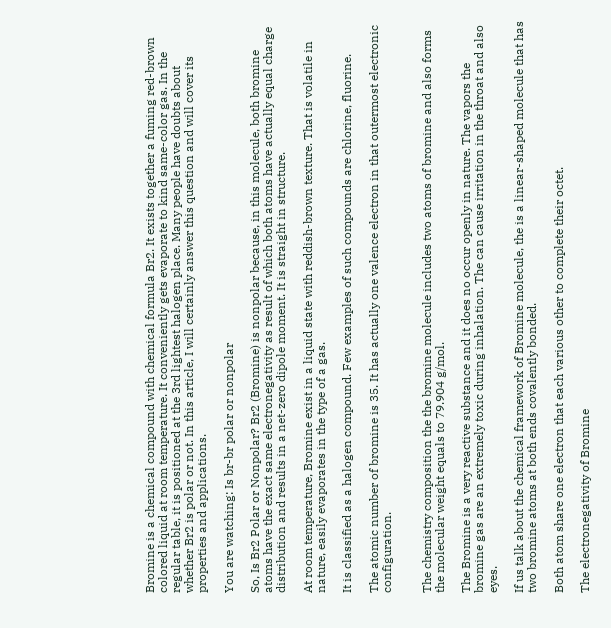Bromine is a chemical compound with chemical formula Br2. It exists together a fuming red-brown colored liquid at room temperature. It conveniently gets evaporate to kind same-color gas. In the regular table, it is positioned at the 3rd lightest halogen place. Many people have doubts about whether Br2 is polar or not. In this article, I will certainly answer this question and will cover its properties and applications.

You are watching: Is br-br polar or nonpolar

So, Is Br2 Polar or Nonpolar? Br2 (Bromine) is nonpolar because, in this molecule, both bromine atoms have the exact same electronegativity as result of which both atoms have actually equal charge distribution and results in a net-zero dipole moment. It is straight in structure.

At room temperature, Bromine exist in a liquid state with reddish-brown texture. That is volatile in nature, easily evaporates in the type of a gas.

It is classified as a halogen compound. Few examples of such compounds are chlorine, fluorine.

The atomic number of bromine is 35. It has actually one valence electron in that outermost electronic configuration.


The chemistry composition the the bromine molecule includes two atoms of bromine and also forms the molecular weight equals to 79.904 g/mol.

The Bromine is a very reactive substance and it does no occur openly in nature. The vapors the bromine gas are an extremely toxic during inhalation. The can cause irritation in the throat and also eyes.

If us talk about the chemical framework of Bromine molecule, the is a linear-shaped molecule that has two bromine atoms at both ends covalently bonded.

Both atom share one electron that each various other to complete their octet.

The electronegativity of Bromine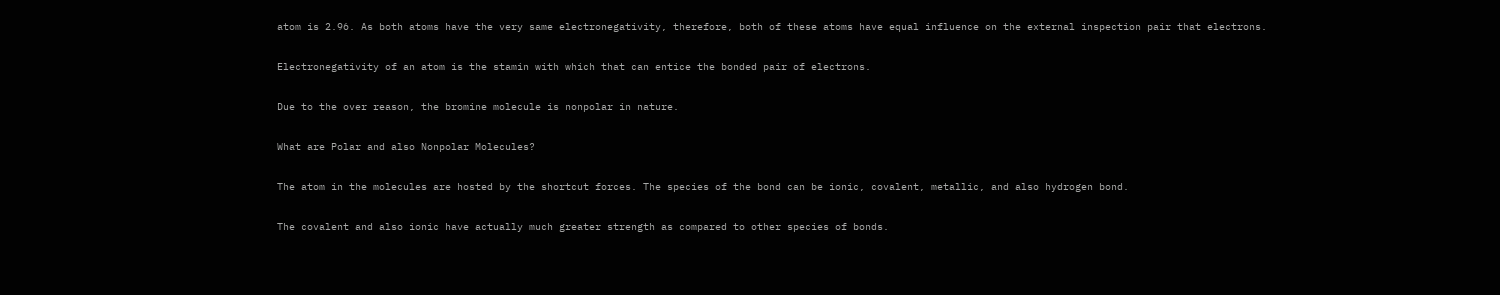atom is 2.96. As both atoms have the very same electronegativity, therefore, both of these atoms have equal influence on the external inspection pair that electrons.

Electronegativity of an atom is the stamin with which that can entice the bonded pair of electrons.

Due to the over reason, the bromine molecule is nonpolar in nature.

What are Polar and also Nonpolar Molecules?

The atom in the molecules are hosted by the shortcut forces. The species of the bond can be ionic, covalent, metallic, and also hydrogen bond.

The covalent and also ionic have actually much greater strength as compared to other species of bonds.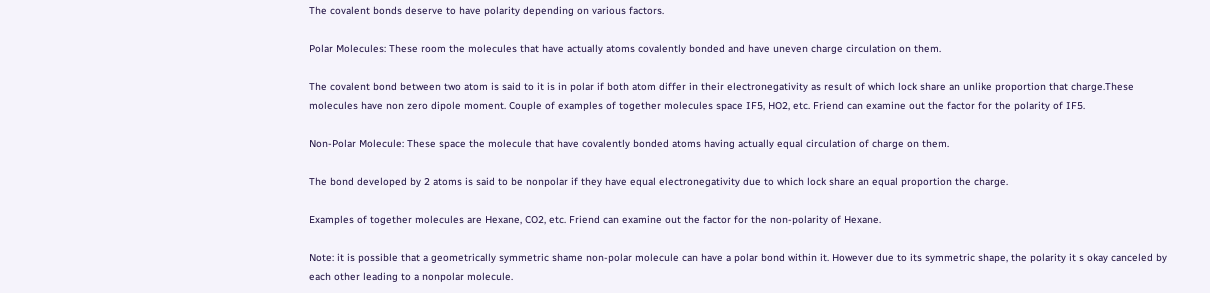The covalent bonds deserve to have polarity depending on various factors.

Polar Molecules: These room the molecules that have actually atoms covalently bonded and have uneven charge circulation on them.

The covalent bond between two atom is said to it is in polar if both atom differ in their electronegativity as result of which lock share an unlike proportion that charge.These molecules have non zero dipole moment. Couple of examples of together molecules space IF5, HO2, etc. Friend can examine out the factor for the polarity of IF5.

Non-Polar Molecule: These space the molecule that have covalently bonded atoms having actually equal circulation of charge on them.

The bond developed by 2 atoms is said to be nonpolar if they have equal electronegativity due to which lock share an equal proportion the charge.

Examples of together molecules are Hexane, CO2, etc. Friend can examine out the factor for the non-polarity of Hexane.

Note: it is possible that a geometrically symmetric shame non-polar molecule can have a polar bond within it. However due to its symmetric shape, the polarity it s okay canceled by each other leading to a nonpolar molecule.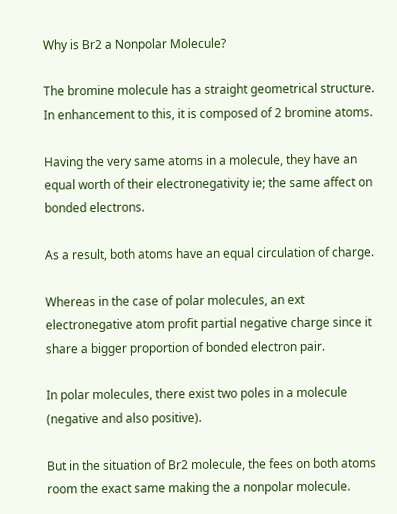Why is Br2 a Nonpolar Molecule?

The bromine molecule has a straight geometrical structure. In enhancement to this, it is composed of 2 bromine atoms.

Having the very same atoms in a molecule, they have an equal worth of their electronegativity ie; the same affect on bonded electrons.

As a result, both atoms have an equal circulation of charge.

Whereas in the case of polar molecules, an ext electronegative atom profit partial negative charge since it share a bigger proportion of bonded electron pair.

In polar molecules, there exist two poles in a molecule (negative and also positive).

But in the situation of Br2 molecule, the fees on both atoms room the exact same making the a nonpolar molecule.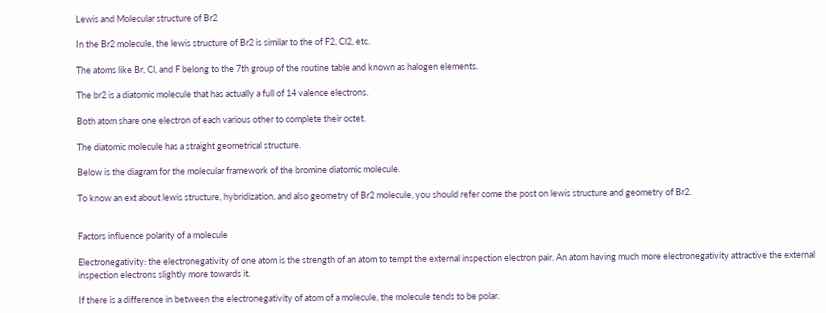Lewis and Molecular structure of Br2

In the Br2 molecule, the lewis structure of Br2 is similar to the of F2, Cl2, etc.

The atoms like Br, Cl, and F belong to the 7th group of the routine table and known as halogen elements.

The br2 is a diatomic molecule that has actually a full of 14 valence electrons.

Both atom share one electron of each various other to complete their octet.

The diatomic molecule has a straight geometrical structure.

Below is the diagram for the molecular framework of the bromine diatomic molecule.

To know an ext about lewis structure, hybridization, and also geometry of Br2 molecule, you should refer come the post on lewis structure and geometry of Br2.


Factors influence polarity of a molecule

Electronegativity: the electronegativity of one atom is the strength of an atom to tempt the external inspection electron pair. An atom having much more electronegativity attractive the external inspection electrons slightly more towards it.

If there is a difference in between the electronegativity of atom of a molecule, the molecule tends to be polar.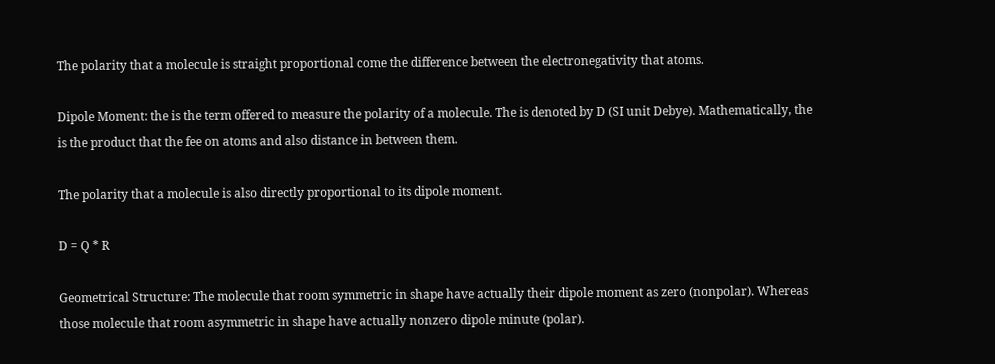The polarity that a molecule is straight proportional come the difference between the electronegativity that atoms.

Dipole Moment: the is the term offered to measure the polarity of a molecule. The is denoted by D (SI unit Debye). Mathematically, the is the product that the fee on atoms and also distance in between them.

The polarity that a molecule is also directly proportional to its dipole moment.

D = Q * R

Geometrical Structure: The molecule that room symmetric in shape have actually their dipole moment as zero (nonpolar). Whereas those molecule that room asymmetric in shape have actually nonzero dipole minute (polar).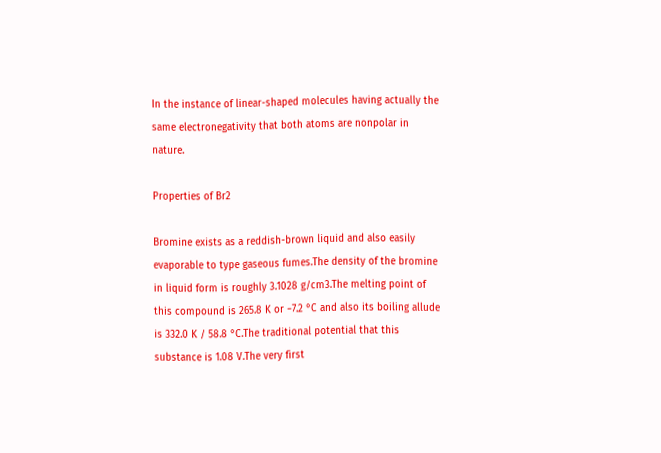In the instance of linear-shaped molecules having actually the same electronegativity that both atoms are nonpolar in nature.

Properties of Br2

Bromine exists as a reddish-brown liquid and also easily evaporable to type gaseous fumes.The density of the bromine in liquid form is roughly 3.1028 g/cm3.The melting point of this compound is 265.8 K or −7.2 °C and also its boiling allude is 332.0 K / 58.8 °C.The traditional potential that this substance is 1.08 V.The very first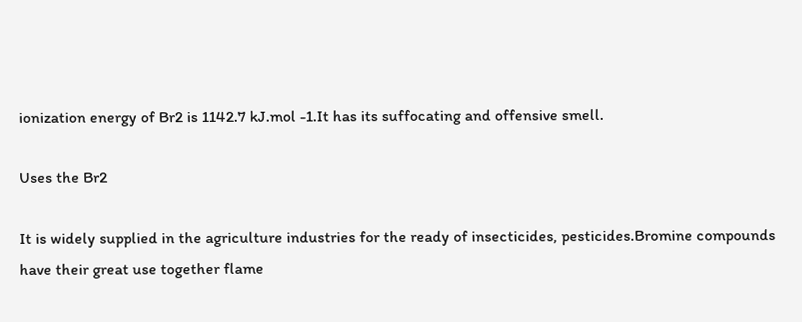ionization energy of Br2 is 1142.7 kJ.mol -1.It has its suffocating and offensive smell.

Uses the Br2

It is widely supplied in the agriculture industries for the ready of insecticides, pesticides.Bromine compounds have their great use together flame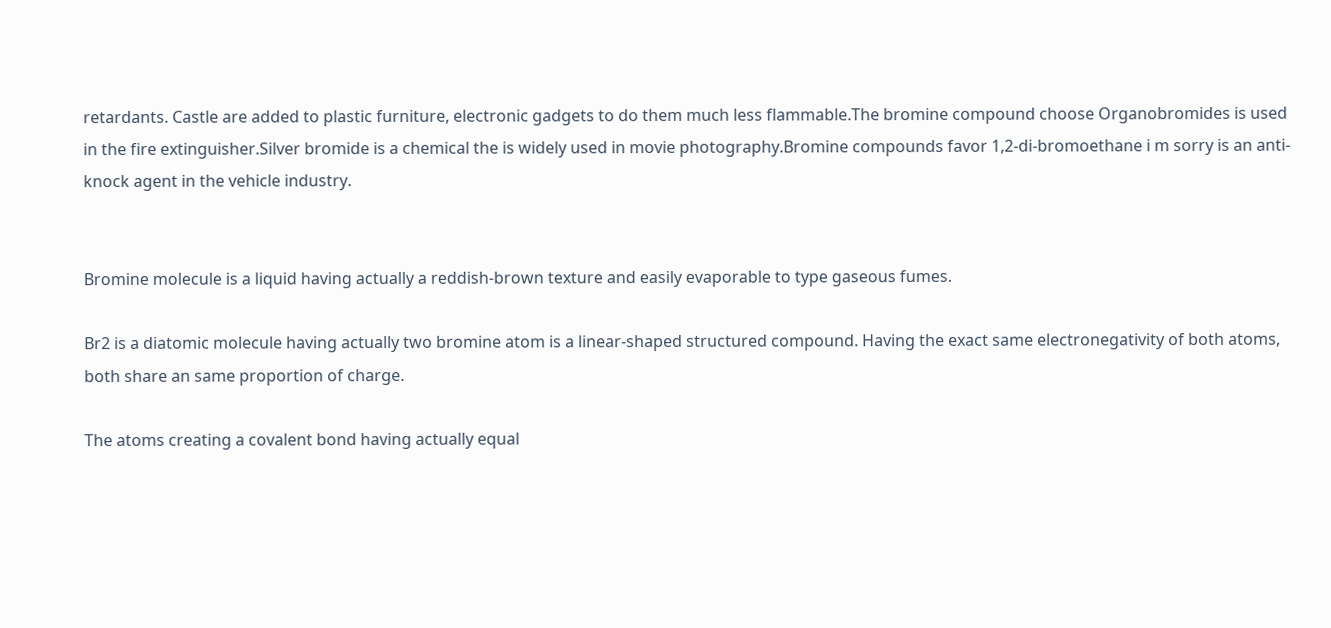retardants. Castle are added to plastic furniture, electronic gadgets to do them much less flammable.The bromine compound choose Organobromides is used in the fire extinguisher.Silver bromide is a chemical the is widely used in movie photography.Bromine compounds favor 1,2-di-bromoethane i m sorry is an anti-knock agent in the vehicle industry.


Bromine molecule is a liquid having actually a reddish-brown texture and easily evaporable to type gaseous fumes.

Br2 is a diatomic molecule having actually two bromine atom is a linear-shaped structured compound. Having the exact same electronegativity of both atoms, both share an same proportion of charge.

The atoms creating a covalent bond having actually equal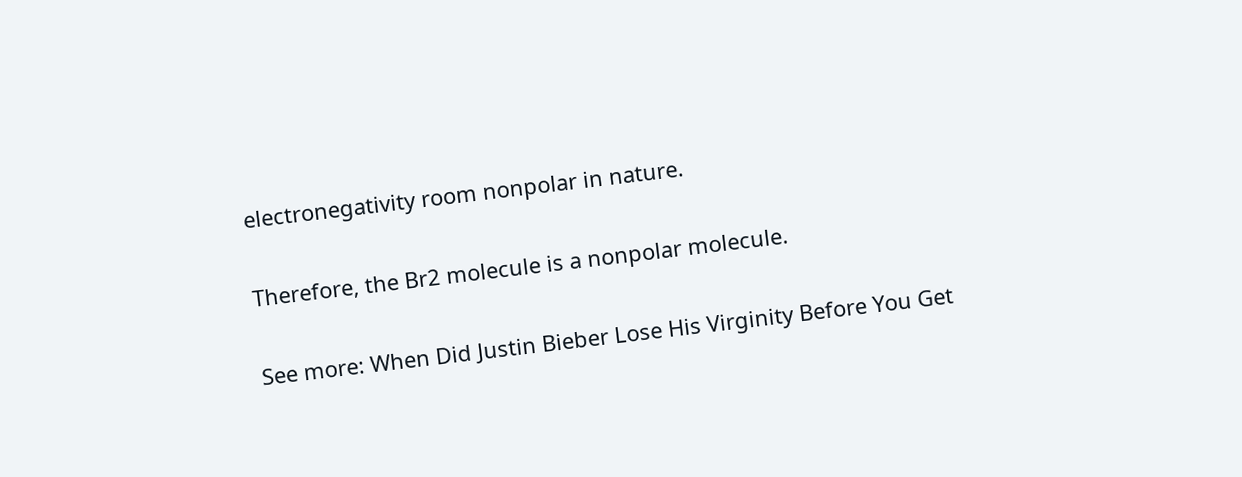electronegativity room nonpolar in nature.

Therefore, the Br2 molecule is a nonpolar molecule.

See more: When Did Justin Bieber Lose His Virginity Before You Get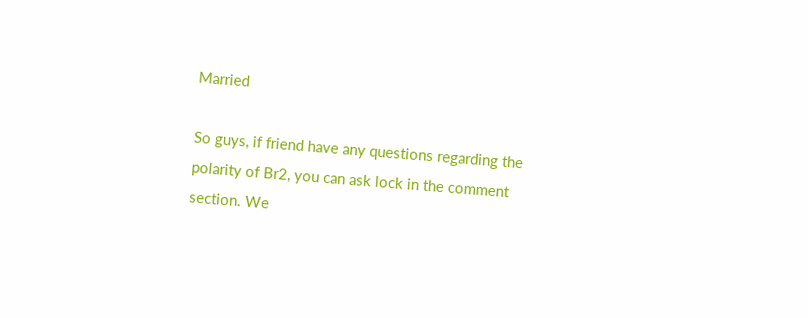Married

So guys, if friend have any questions regarding the polarity of Br2, you can ask lock in the comment section. We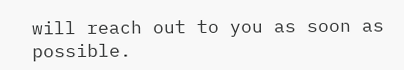will reach out to you as soon as possible.